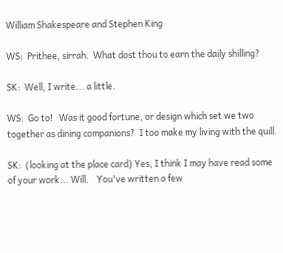William Shakespeare and Stephen King

WS:  Prithee, sirrah.  What dost thou to earn the daily shilling?

SK:  Well, I write... a little.

WS:  Go to!   Was it good fortune, or design which set we two together as dining companions?  I too make my living with the quill.

SK:  (looking at the place card) Yes, I think I may have read some of your work... Will.    You've written a few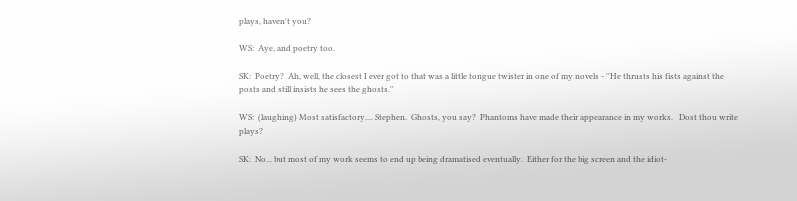plays, haven't you?

WS:  Aye, and poetry too.

SK:  Poetry?  Ah, well, the closest I ever got to that was a little tongue twister in one of my novels - ''He thrusts his fists against the posts and still insists he sees the ghosts.''

WS:  (laughing) Most satisfactory.... Stephen.  Ghosts, you say?  Phantoms have made their appearance in my works.   Dost thou write plays?

SK:  No... but most of my work seems to end up being dramatised eventually.  Either for the big screen and the idiot-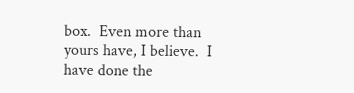box.  Even more than yours have, I believe.  I have done the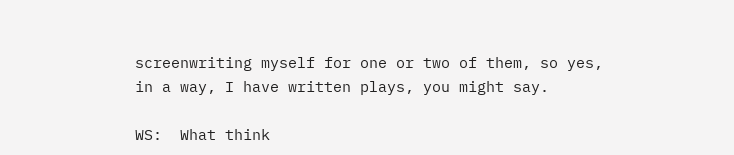screenwriting myself for one or two of them, so yes, in a way, I have written plays, you might say.

WS:  What think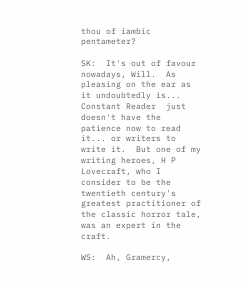thou of iambic pentameter?

SK:  It's out of favour nowadays, Will.  As pleasing on the ear as it undoubtedly is... Constant Reader  just doesn't have the patience now to read it... or writers to write it.  But one of my writing heroes, H P Lovecraft, who I consider to be the twentieth century's greatest practitioner of the classic horror tale, was an expert in the craft.

WS:  Ah, Gramercy,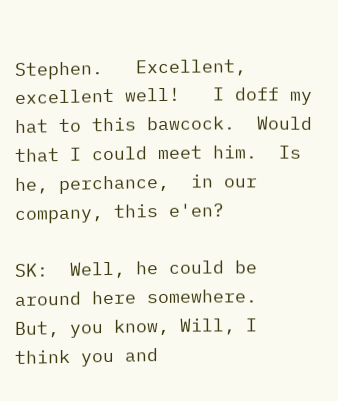Stephen.   Excellent, excellent well!   I doff my hat to this bawcock.  Would that I could meet him.  Is he, perchance,  in our company, this e'en?

SK:  Well, he could be around here somewhere.  But, you know, Will, I think you and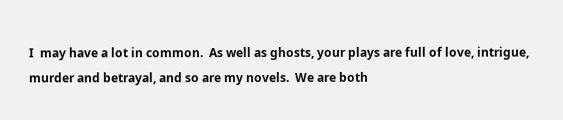I  may have a lot in common.  As well as ghosts, your plays are full of love, intrigue, murder and betrayal, and so are my novels.  We are both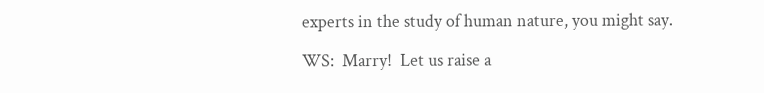experts in the study of human nature, you might say.

WS:  Marry!  Let us raise a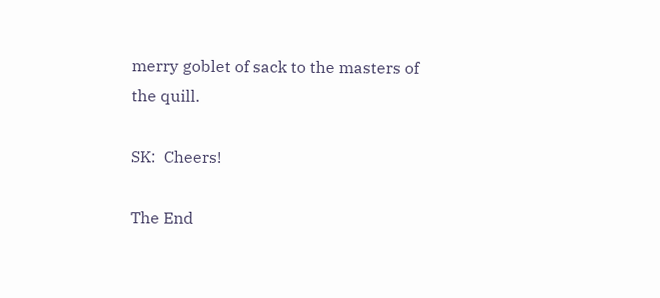merry goblet of sack to the masters of the quill.

SK:  Cheers!

The End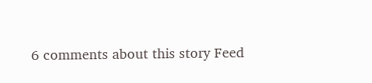6 comments about this story Feed